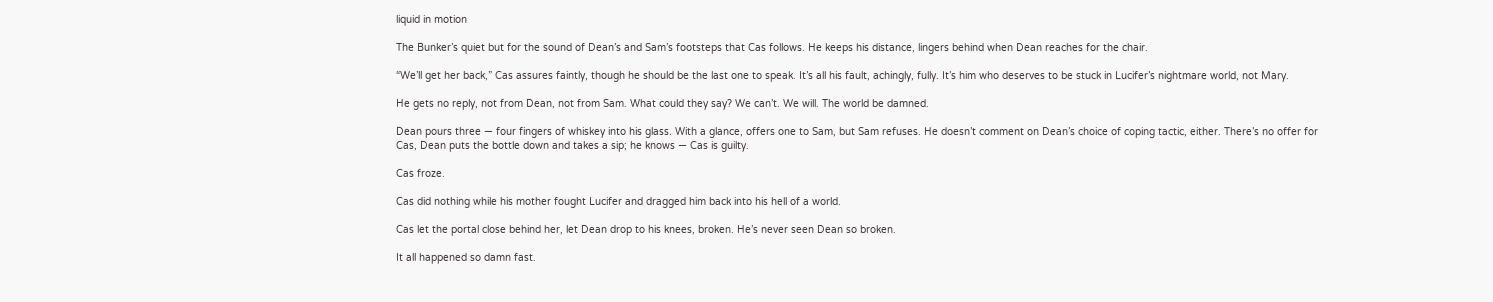liquid in motion

The Bunker’s quiet but for the sound of Dean’s and Sam’s footsteps that Cas follows. He keeps his distance, lingers behind when Dean reaches for the chair.

“We’ll get her back,” Cas assures faintly, though he should be the last one to speak. It’s all his fault, achingly, fully. It’s him who deserves to be stuck in Lucifer’s nightmare world, not Mary.

He gets no reply, not from Dean, not from Sam. What could they say? We can’t. We will. The world be damned.

Dean pours three — four fingers of whiskey into his glass. With a glance, offers one to Sam, but Sam refuses. He doesn’t comment on Dean’s choice of coping tactic, either. There’s no offer for Cas, Dean puts the bottle down and takes a sip; he knows — Cas is guilty.

Cas froze.

Cas did nothing while his mother fought Lucifer and dragged him back into his hell of a world.

Cas let the portal close behind her, let Dean drop to his knees, broken. He’s never seen Dean so broken.

It all happened so damn fast.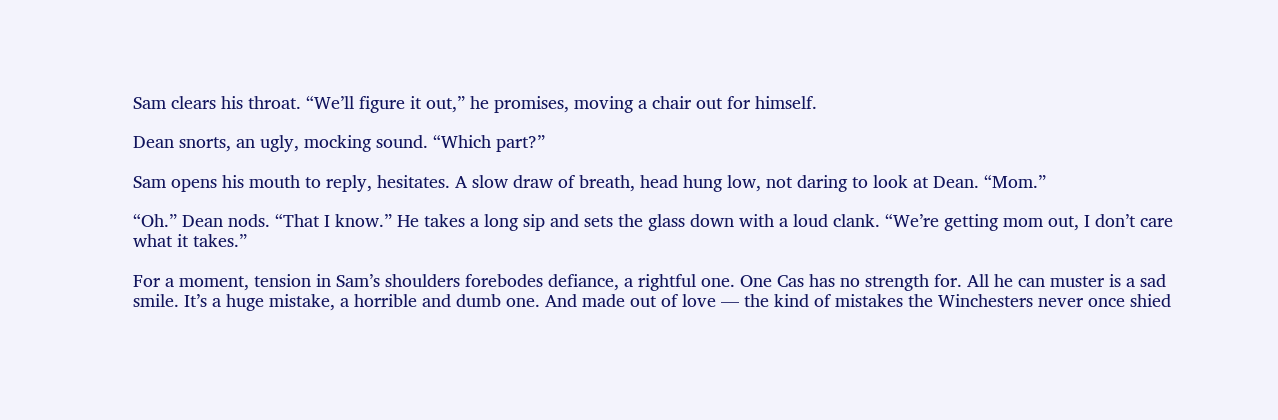Sam clears his throat. “We’ll figure it out,” he promises, moving a chair out for himself.

Dean snorts, an ugly, mocking sound. “Which part?”

Sam opens his mouth to reply, hesitates. A slow draw of breath, head hung low, not daring to look at Dean. “Mom.”

“Oh.” Dean nods. “That I know.” He takes a long sip and sets the glass down with a loud clank. “We’re getting mom out, I don’t care what it takes.”

For a moment, tension in Sam’s shoulders forebodes defiance, a rightful one. One Cas has no strength for. All he can muster is a sad smile. It’s a huge mistake, a horrible and dumb one. And made out of love — the kind of mistakes the Winchesters never once shied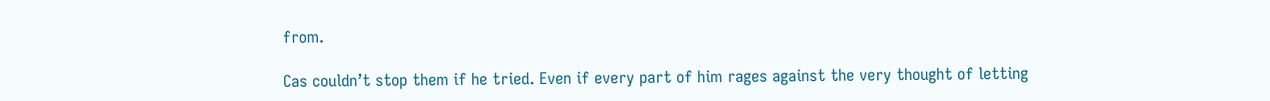from.

Cas couldn’t stop them if he tried. Even if every part of him rages against the very thought of letting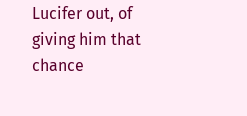Lucifer out, of giving him that chance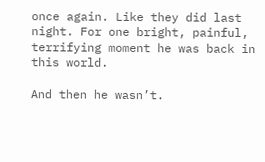once again. Like they did last night. For one bright, painful, terrifying moment he was back in this world.

And then he wasn’t.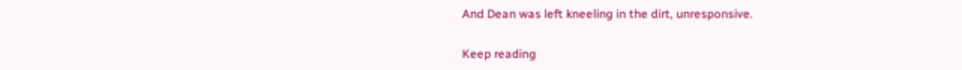And Dean was left kneeling in the dirt, unresponsive.

Keep reading